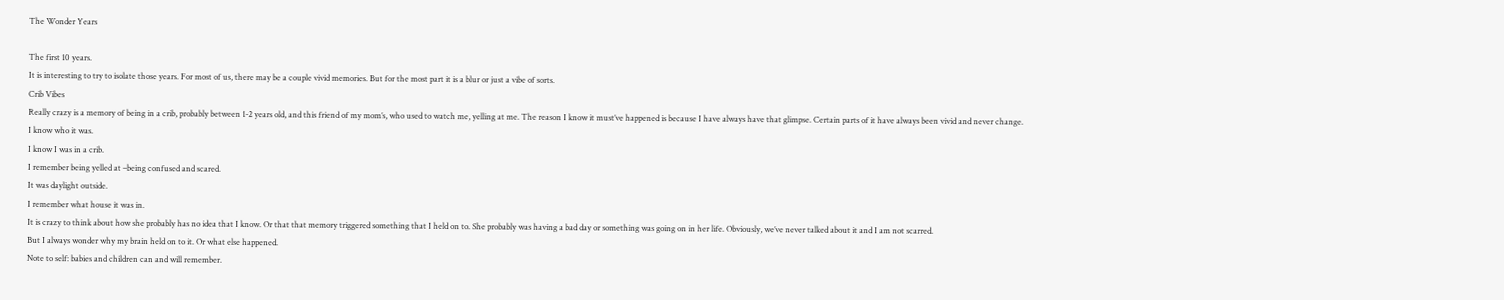The Wonder Years

The first 10 years.
It is interesting to try to isolate those years. For most of us, there may be a couple vivid memories. But for the most part it is a blur or just a vibe of sorts.
Crib Vibes
Really crazy is a memory of being in a crib, probably between 1-2 years old, and this friend of my mom’s, who used to watch me, yelling at me. The reason I know it must’ve happened is because I have always have that glimpse. Certain parts of it have always been vivid and never change.
I know who it was.
I know I was in a crib.
I remember being yelled at –being confused and scared.
It was daylight outside.
I remember what house it was in.
It is crazy to think about how she probably has no idea that I know. Or that that memory triggered something that I held on to. She probably was having a bad day or something was going on in her life. Obviously, we’ve never talked about it and I am not scarred.
But I always wonder why my brain held on to it. Or what else happened.
Note to self: babies and children can and will remember.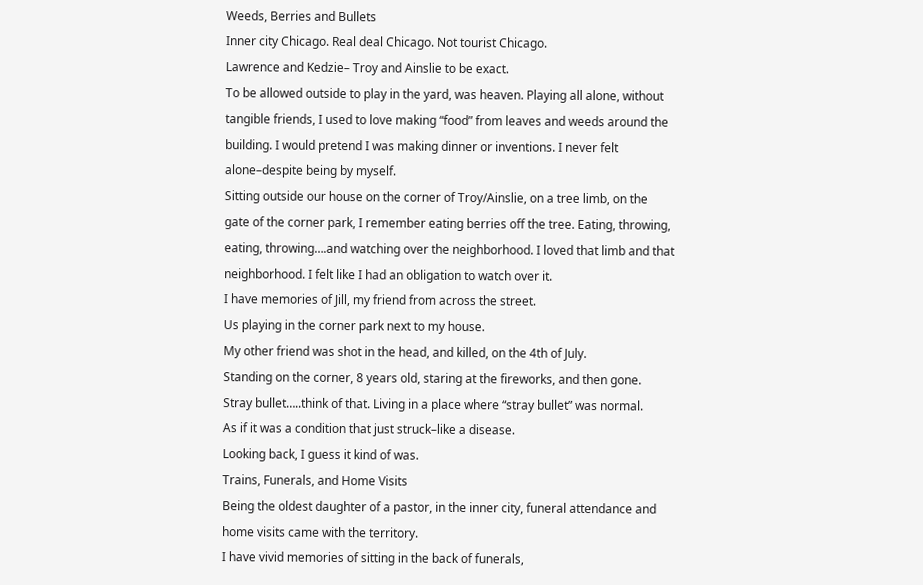Weeds, Berries and Bullets
Inner city Chicago. Real deal Chicago. Not tourist Chicago.
Lawrence and Kedzie– Troy and Ainslie to be exact.
To be allowed outside to play in the yard, was heaven. Playing all alone, without tangible friends, I used to love making “food” from leaves and weeds around the building. I would pretend I was making dinner or inventions. I never felt alone–despite being by myself.
Sitting outside our house on the corner of Troy/Ainslie, on a tree limb, on the gate of the corner park, I remember eating berries off the tree. Eating, throwing, eating, throwing….and watching over the neighborhood. I loved that limb and that neighborhood. I felt like I had an obligation to watch over it.
I have memories of Jill, my friend from across the street.
Us playing in the corner park next to my house.
My other friend was shot in the head, and killed, on the 4th of July.
Standing on the corner, 8 years old, staring at the fireworks, and then gone.
Stray bullet…..think of that. Living in a place where “stray bullet” was normal.
As if it was a condition that just struck–like a disease.
Looking back, I guess it kind of was.
Trains, Funerals, and Home Visits
Being the oldest daughter of a pastor, in the inner city, funeral attendance and home visits came with the territory.
I have vivid memories of sitting in the back of funerals,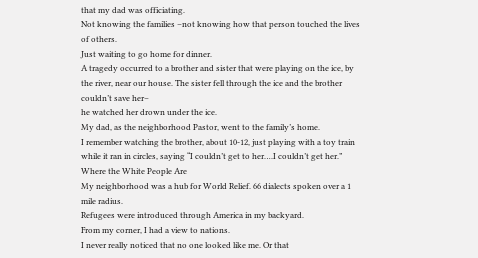that my dad was officiating.
Not knowing the families –not knowing how that person touched the lives of others.
Just waiting to go home for dinner.
A tragedy occurred to a brother and sister that were playing on the ice, by the river, near our house. The sister fell through the ice and the brother couldn’t save her–
he watched her drown under the ice.
My dad, as the neighborhood Pastor, went to the family’s home.
I remember watching the brother, about 10-12, just playing with a toy train while it ran in circles, saying “I couldn’t get to her….I couldn’t get her.”
Where the White People Are
My neighborhood was a hub for World Relief. 66 dialects spoken over a 1 mile radius.
Refugees were introduced through America in my backyard.
From my corner, I had a view to nations.
I never really noticed that no one looked like me. Or that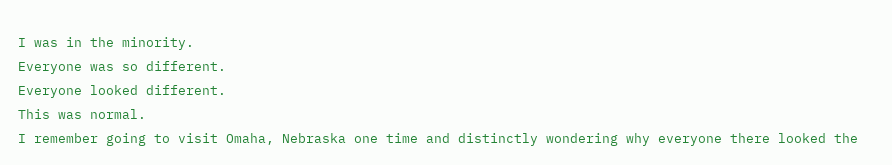I was in the minority.
Everyone was so different.
Everyone looked different.
This was normal.
I remember going to visit Omaha, Nebraska one time and distinctly wondering why everyone there looked the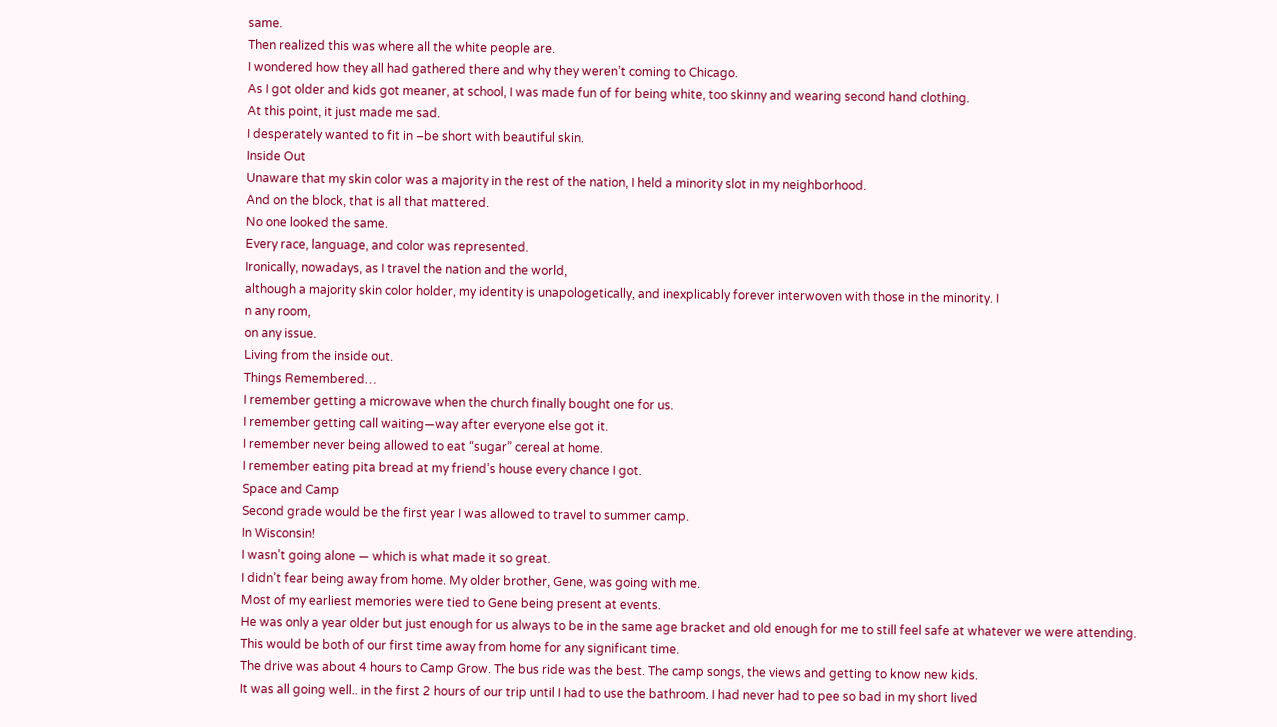same.
Then realized this was where all the white people are.
I wondered how they all had gathered there and why they weren’t coming to Chicago.
As I got older and kids got meaner, at school, I was made fun of for being white, too skinny and wearing second hand clothing.
At this point, it just made me sad.
I desperately wanted to fit in –be short with beautiful skin.
Inside Out
Unaware that my skin color was a majority in the rest of the nation, I held a minority slot in my neighborhood.
And on the block, that is all that mattered.
No one looked the same.
Every race, language, and color was represented.
Ironically, nowadays, as I travel the nation and the world,
although a majority skin color holder, my identity is unapologetically, and inexplicably forever interwoven with those in the minority. I
n any room,
on any issue.
Living from the inside out.
Things Remembered…
I remember getting a microwave when the church finally bought one for us.
I remember getting call waiting—way after everyone else got it.
I remember never being allowed to eat “sugar” cereal at home.
I remember eating pita bread at my friend’s house every chance I got.
Space and Camp
Second grade would be the first year I was allowed to travel to summer camp.
In Wisconsin!
I wasn’t going alone — which is what made it so great.
I didn’t fear being away from home. My older brother, Gene, was going with me.
Most of my earliest memories were tied to Gene being present at events.
He was only a year older but just enough for us always to be in the same age bracket and old enough for me to still feel safe at whatever we were attending.
This would be both of our first time away from home for any significant time.
The drive was about 4 hours to Camp Grow. The bus ride was the best. The camp songs, the views and getting to know new kids.
It was all going well.. in the first 2 hours of our trip until I had to use the bathroom. I had never had to pee so bad in my short lived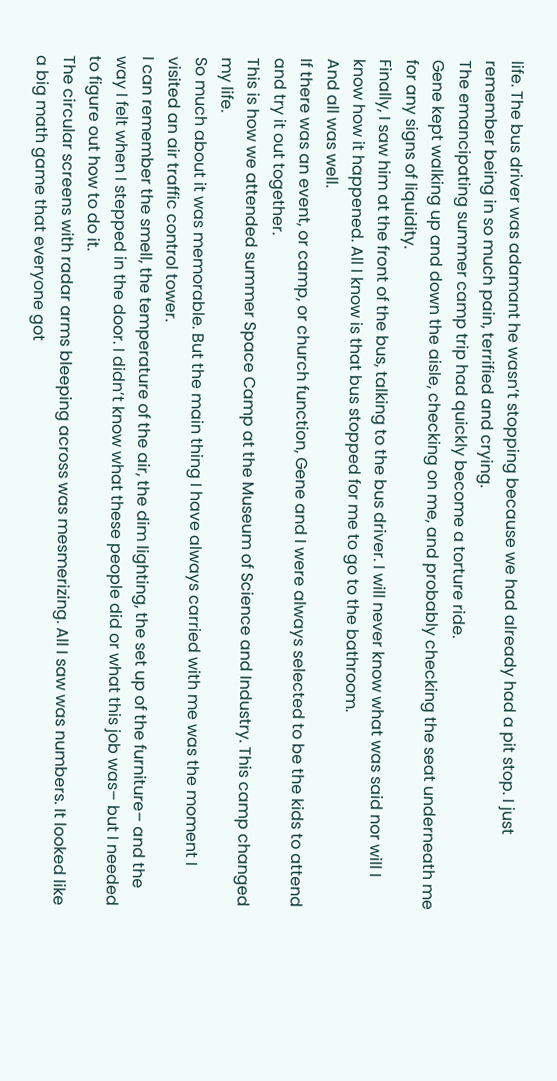life. The bus driver was adamant he wasn’t stopping because we had already had a pit stop. I just remember being in so much pain, terrified and crying.
The emancipating summer camp trip had quickly become a torture ride.
Gene kept walking up and down the aisle, checking on me, and probably checking the seat underneath me for any signs of liquidity.
Finally, I saw him at the front of the bus, talking to the bus driver. I will never know what was said nor will I know how it happened. All I know is that bus stopped for me to go to the bathroom.
And all was well.
If there was an event, or camp, or church function, Gene and I were always selected to be the kids to attend and try it out together.
This is how we attended summer Space Camp at the Museum of Science and Industry. This camp changed my life.
So much about it was memorable. But the main thing I have always carried with me was the moment I visited an air traffic control tower.
I can remember the smell, the temperature of the air, the dim lighting, the set up of the furniture– and the way I felt when I stepped in the door. I didn’t know what these people did or what this job was– but I needed to figure out how to do it.
The circular screens with radar arms bleeping across was mesmerizing. All I saw was numbers. It looked like a big math game that everyone got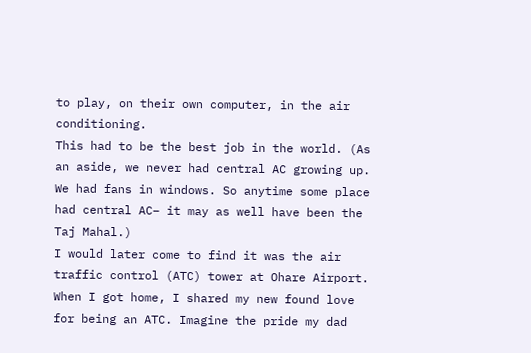to play, on their own computer, in the air conditioning.
This had to be the best job in the world. (As an aside, we never had central AC growing up. We had fans in windows. So anytime some place had central AC– it may as well have been the Taj Mahal.)
I would later come to find it was the air traffic control (ATC) tower at Ohare Airport.
When I got home, I shared my new found love for being an ATC. Imagine the pride my dad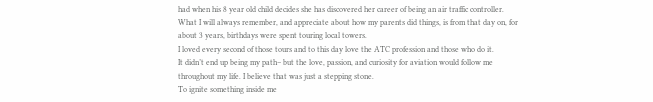had when his 8 year old child decides she has discovered her career of being an air traffic controller.
What I will always remember, and appreciate about how my parents did things, is from that day on, for about 3 years, birthdays were spent touring local towers.
I loved every second of those tours and to this day love the ATC profession and those who do it.
It didn’t end up being my path– but the love, passion, and curiosity for aviation would follow me throughout my life. I believe that was just a stepping stone.
To ignite something inside me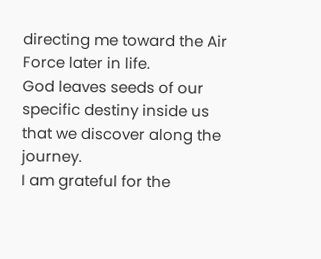directing me toward the Air Force later in life.
God leaves seeds of our specific destiny inside us that we discover along the journey.
I am grateful for the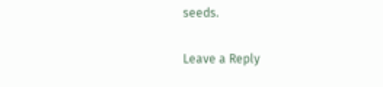seeds.

Leave a Reply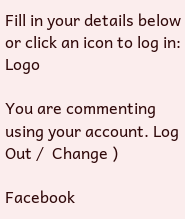Fill in your details below or click an icon to log in: Logo

You are commenting using your account. Log Out /  Change )

Facebook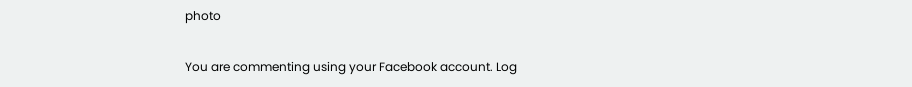photo

You are commenting using your Facebook account. Log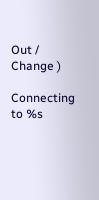Out /  Change )

Connecting to %s